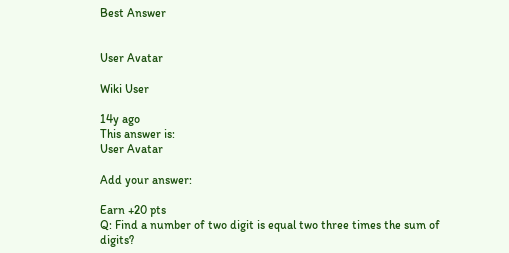Best Answer


User Avatar

Wiki User

14y ago
This answer is:
User Avatar

Add your answer:

Earn +20 pts
Q: Find a number of two digit is equal two three times the sum of digits?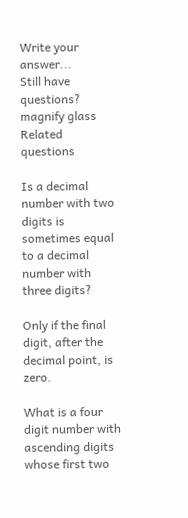Write your answer...
Still have questions?
magnify glass
Related questions

Is a decimal number with two digits is sometimes equal to a decimal number with three digits?

Only if the final digit, after the decimal point, is zero.

What is a four digit number with ascending digits whose first two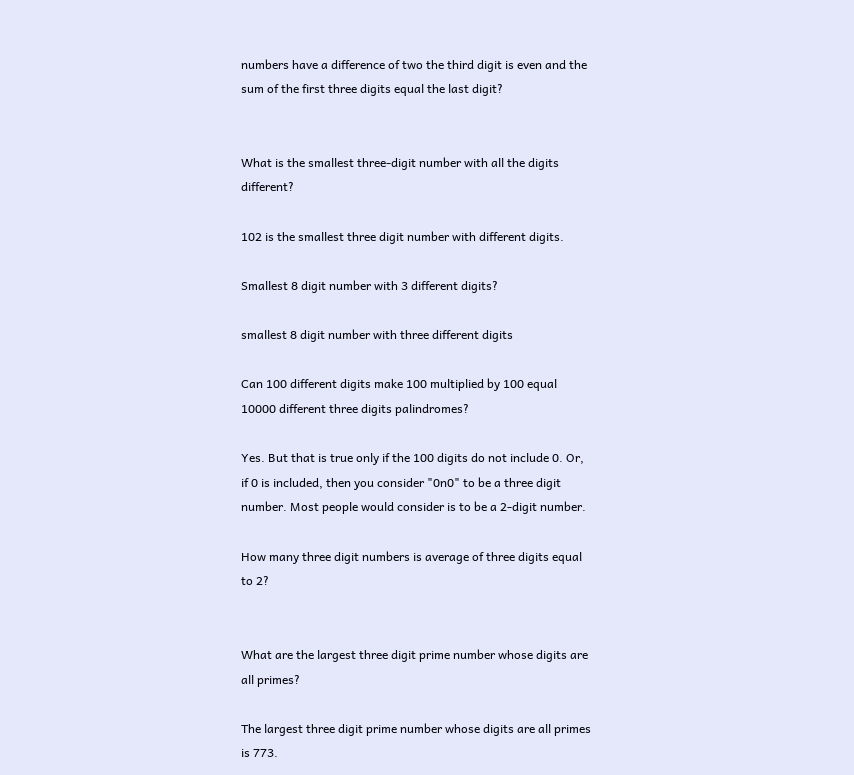numbers have a difference of two the third digit is even and the sum of the first three digits equal the last digit?


What is the smallest three-digit number with all the digits different?

102 is the smallest three digit number with different digits.

Smallest 8 digit number with 3 different digits?

smallest 8 digit number with three different digits

Can 100 different digits make 100 multiplied by 100 equal 10000 different three digits palindromes?

Yes. But that is true only if the 100 digits do not include 0. Or, if 0 is included, then you consider "0n0" to be a three digit number. Most people would consider is to be a 2-digit number.

How many three digit numbers is average of three digits equal to 2?


What are the largest three digit prime number whose digits are all primes?

The largest three digit prime number whose digits are all primes is 773.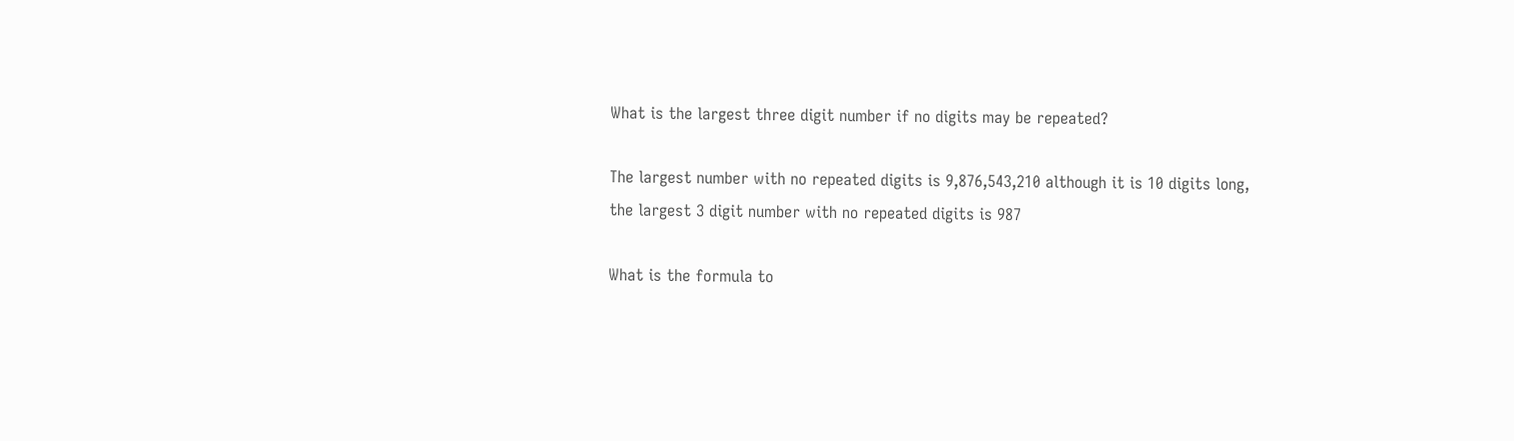What is the largest three digit number if no digits may be repeated?

The largest number with no repeated digits is 9,876,543,210 although it is 10 digits long, the largest 3 digit number with no repeated digits is 987

What is the formula to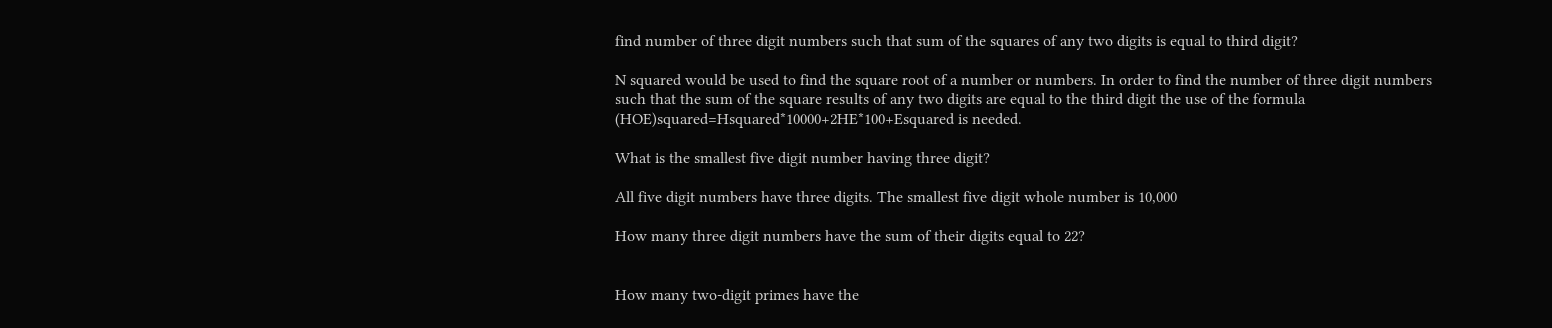find number of three digit numbers such that sum of the squares of any two digits is equal to third digit?

N squared would be used to find the square root of a number or numbers. In order to find the number of three digit numbers such that the sum of the square results of any two digits are equal to the third digit the use of the formula (HOE)squared=Hsquared*10000+2HE*100+Esquared is needed.

What is the smallest five digit number having three digit?

All five digit numbers have three digits. The smallest five digit whole number is 10,000

How many three digit numbers have the sum of their digits equal to 22?


How many two-digit primes have the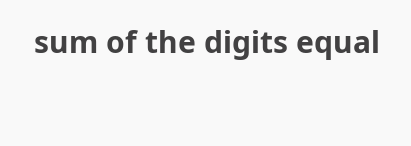sum of the digits equal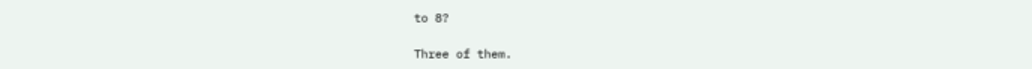to 8?

Three of them.